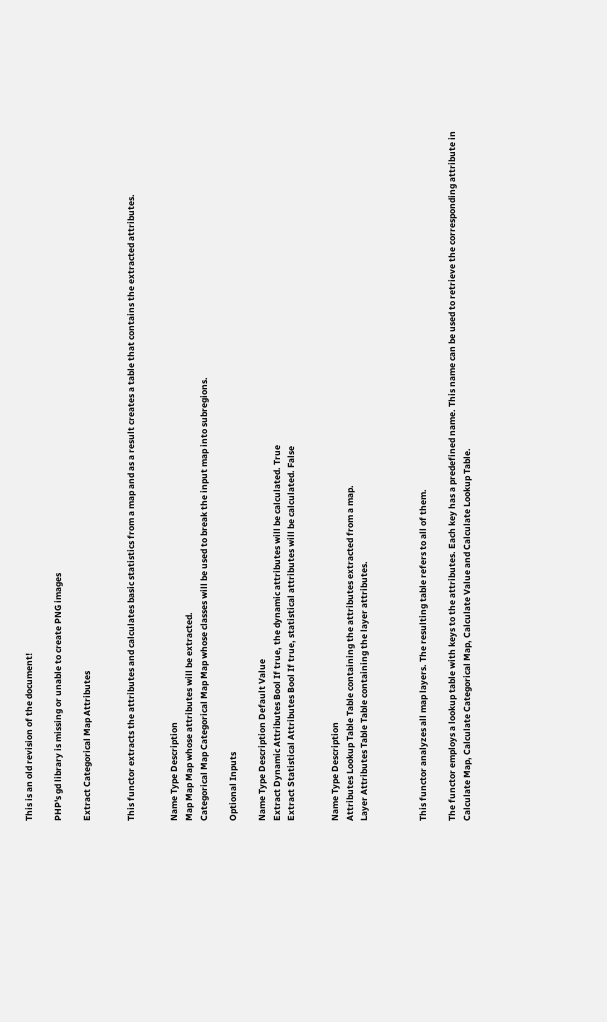This is an old revision of the document!

PHP's gd library is missing or unable to create PNG images

Extract Categorical Map Attributes


This functor extracts the attributes and calculates basic statistics from a map and as a result creates a table that contains the extracted attributes.


Name Type Description
Map Map Map whose attributes will be extracted.
Categorical Map Categorical Map Map whose classes will be used to break the input map into subregions.

Optional Inputs

Name Type Description Default Value
Extract Dynamic Attributes Bool If true, the dynamic attributes will be calculated. True
Extract Statistical Attributes Bool If true, statistical attributes will be calculated. False


Name Type Description
Attributes Lookup Table Table containing the attributes extracted from a map.
Layer Attributes Table Table containing the layer attributes.



This functor analyzes all map layers. The resulting table refers to all of them.

The functor employs a lookup table with keys to the attributes. Each key has a predefined name. This name can be used to retrieve the corresponding attribute in Calculate Map, Calculate Categorical Map, Calculate Value and Calculate Lookup Table.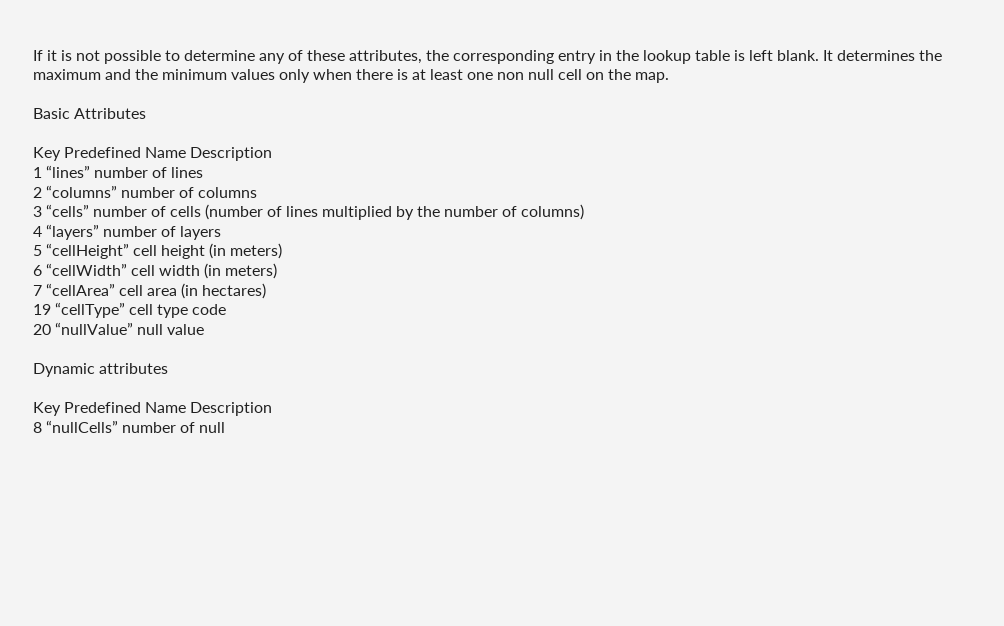If it is not possible to determine any of these attributes, the corresponding entry in the lookup table is left blank. It determines the maximum and the minimum values only when there is at least one non null cell on the map.

Basic Attributes

Key Predefined Name Description
1 “lines” number of lines
2 “columns” number of columns
3 “cells” number of cells (number of lines multiplied by the number of columns)
4 “layers” number of layers
5 “cellHeight” cell height (in meters)
6 “cellWidth” cell width (in meters)
7 “cellArea” cell area (in hectares)
19 “cellType” cell type code
20 “nullValue” null value

Dynamic attributes

Key Predefined Name Description
8 “nullCells” number of null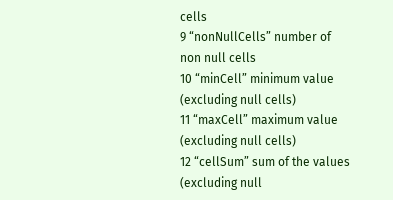cells
9 “nonNullCells” number of non null cells
10 “minCell” minimum value (excluding null cells)
11 “maxCell” maximum value (excluding null cells)
12 “cellSum” sum of the values (excluding null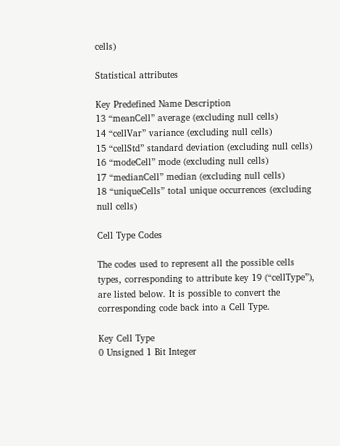cells)

Statistical attributes

Key Predefined Name Description
13 “meanCell” average (excluding null cells)
14 “cellVar” variance (excluding null cells)
15 “cellStd” standard deviation (excluding null cells)
16 “modeCell” mode (excluding null cells)
17 “medianCell” median (excluding null cells)
18 “uniqueCells” total unique occurrences (excluding null cells)

Cell Type Codes

The codes used to represent all the possible cells types, corresponding to attribute key 19 (“cellType”), are listed below. It is possible to convert the corresponding code back into a Cell Type.

Key Cell Type
0 Unsigned 1 Bit Integer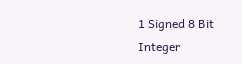1 Signed 8 Bit Integer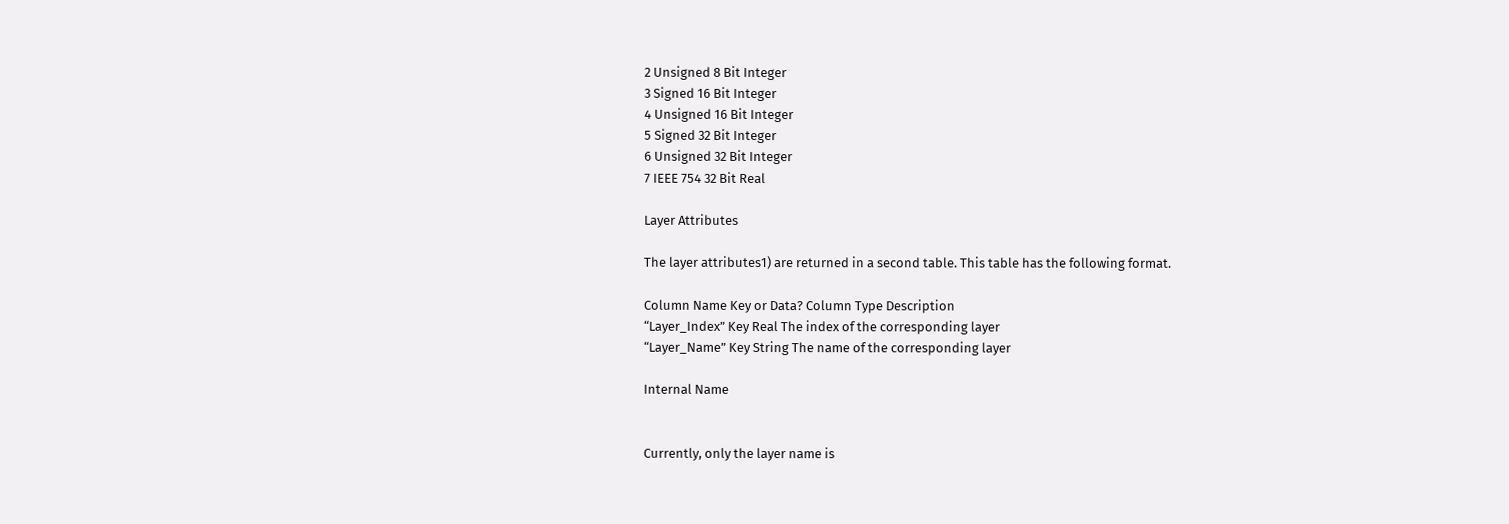2 Unsigned 8 Bit Integer
3 Signed 16 Bit Integer
4 Unsigned 16 Bit Integer
5 Signed 32 Bit Integer
6 Unsigned 32 Bit Integer
7 IEEE 754 32 Bit Real

Layer Attributes

The layer attributes1) are returned in a second table. This table has the following format.

Column Name Key or Data? Column Type Description
“Layer_Index” Key Real The index of the corresponding layer
“Layer_Name” Key String The name of the corresponding layer

Internal Name


Currently, only the layer name is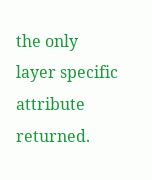the only layer specific attribute returned.